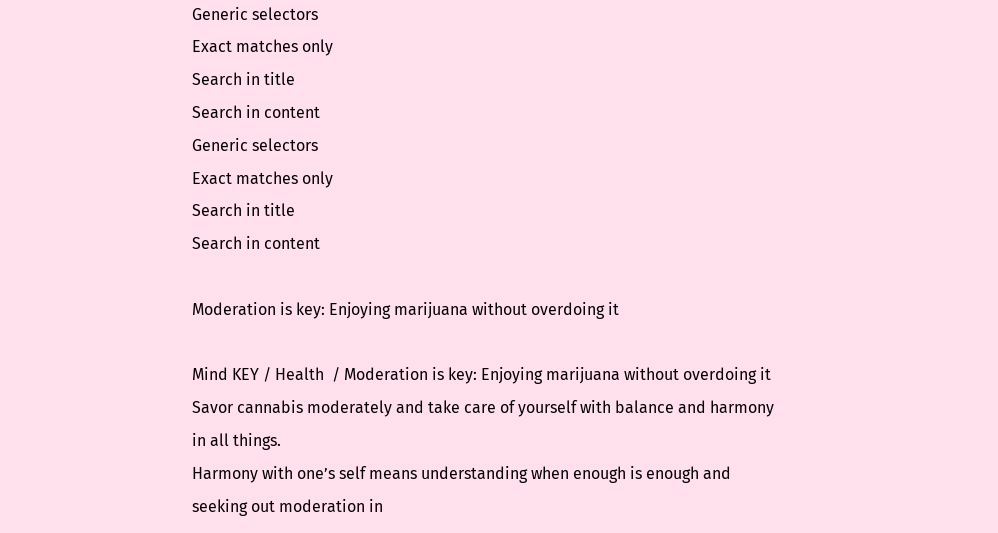Generic selectors
Exact matches only
Search in title
Search in content
Generic selectors
Exact matches only
Search in title
Search in content

Moderation is key: Enjoying marijuana without overdoing it

Mind KEY / Health  / Moderation is key: Enjoying marijuana without overdoing it
Savor cannabis moderately and take care of yourself with balance and harmony in all things.
Harmony with one’s self means understanding when enough is enough and seeking out moderation in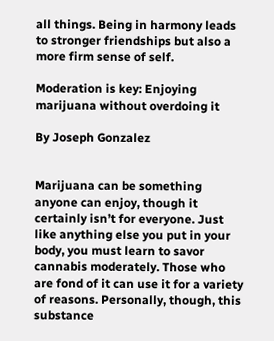all things. Being in harmony leads to stronger friendships but also a more firm sense of self.

Moderation is key: Enjoying marijuana without overdoing it

By Joseph Gonzalez


Marijuana can be something anyone can enjoy, though it certainly isn’t for everyone. Just like anything else you put in your body, you must learn to savor cannabis moderately. Those who are fond of it can use it for a variety of reasons. Personally, though, this substance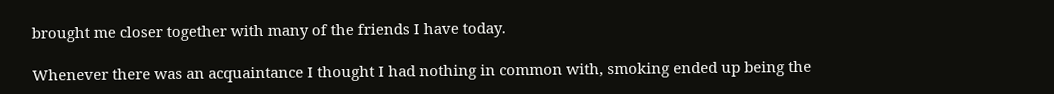brought me closer together with many of the friends I have today.

Whenever there was an acquaintance I thought I had nothing in common with, smoking ended up being the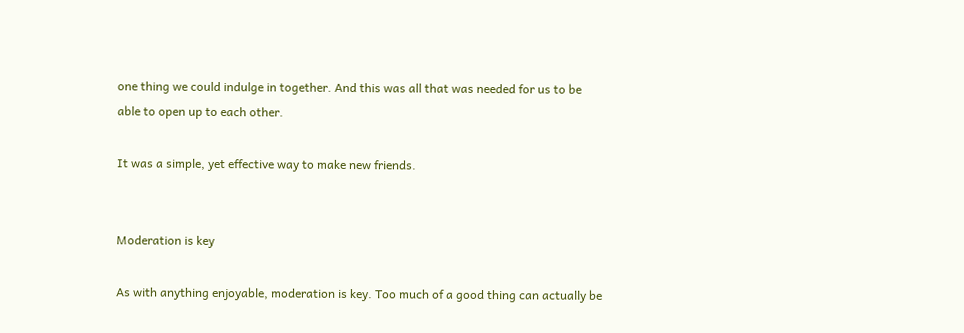one thing we could indulge in together. And this was all that was needed for us to be able to open up to each other.

It was a simple, yet effective way to make new friends.


Moderation is key

As with anything enjoyable, moderation is key. Too much of a good thing can actually be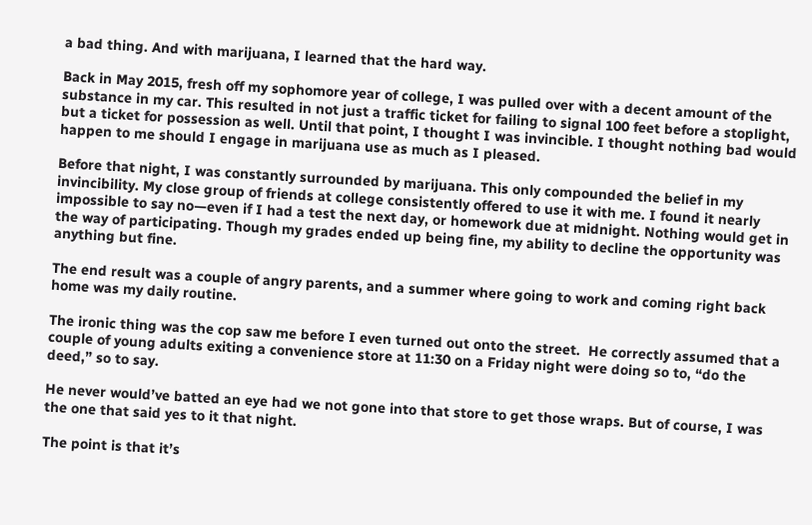a bad thing. And with marijuana, I learned that the hard way.

Back in May 2015, fresh off my sophomore year of college, I was pulled over with a decent amount of the substance in my car. This resulted in not just a traffic ticket for failing to signal 100 feet before a stoplight, but a ticket for possession as well. Until that point, I thought I was invincible. I thought nothing bad would happen to me should I engage in marijuana use as much as I pleased.

Before that night, I was constantly surrounded by marijuana. This only compounded the belief in my invincibility. My close group of friends at college consistently offered to use it with me. I found it nearly impossible to say no—even if I had a test the next day, or homework due at midnight. Nothing would get in the way of participating. Though my grades ended up being fine, my ability to decline the opportunity was anything but fine.

The end result was a couple of angry parents, and a summer where going to work and coming right back home was my daily routine.

The ironic thing was the cop saw me before I even turned out onto the street.  He correctly assumed that a couple of young adults exiting a convenience store at 11:30 on a Friday night were doing so to, “do the deed,” so to say.

He never would’ve batted an eye had we not gone into that store to get those wraps. But of course, I was the one that said yes to it that night.

The point is that it’s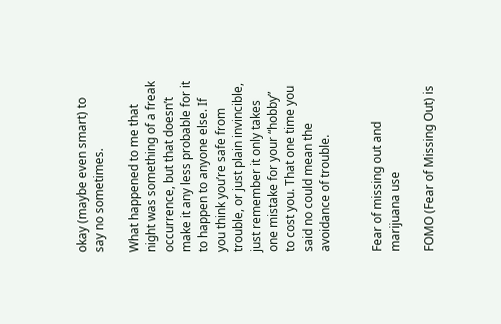okay (maybe even smart) to say no sometimes.

What happened to me that night was something of a freak occurrence, but that doesn’t make it any less probable for it to happen to anyone else. If you think you’re safe from trouble, or just plain invincible, just remember it only takes one mistake for your “hobby” to cost you. That one time you said no could mean the avoidance of trouble.


Fear of missing out and marijuana use

FOMO (Fear of Missing Out) is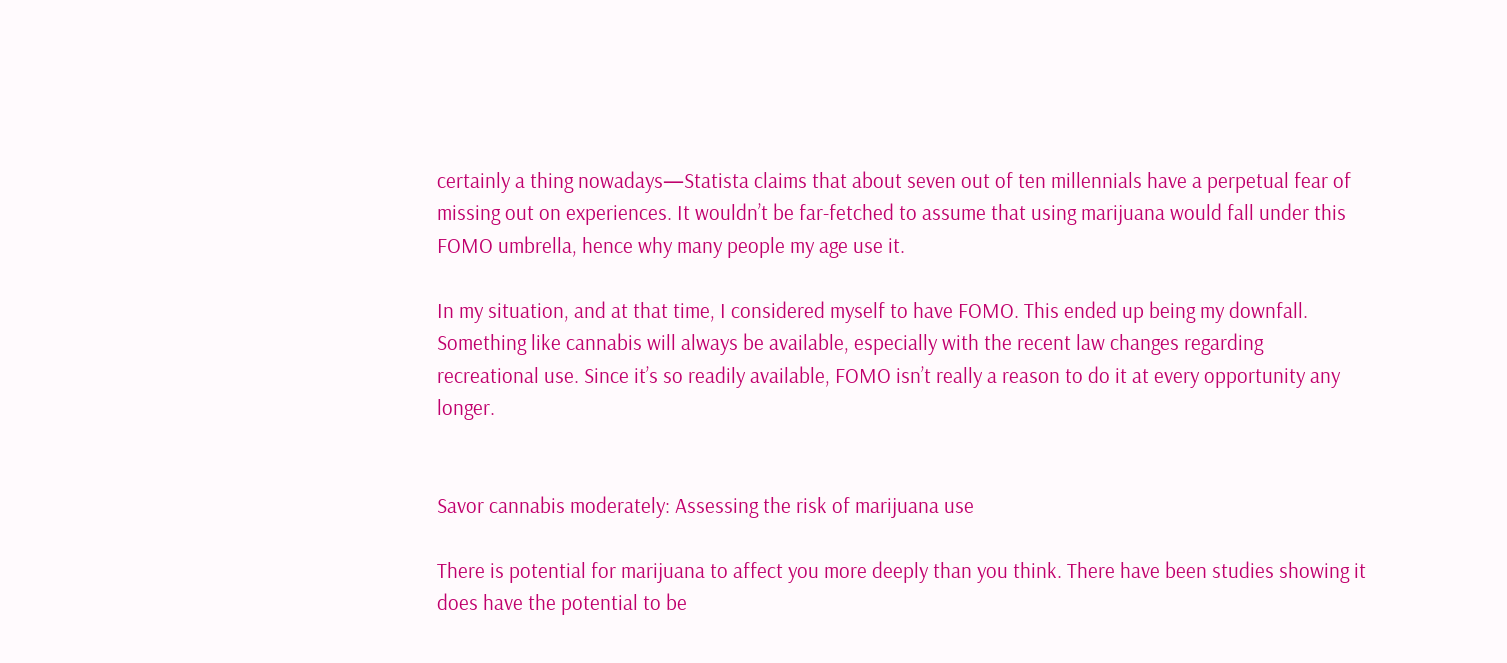certainly a thing nowadays—Statista claims that about seven out of ten millennials have a perpetual fear of missing out on experiences. It wouldn’t be far-fetched to assume that using marijuana would fall under this FOMO umbrella, hence why many people my age use it.

In my situation, and at that time, I considered myself to have FOMO. This ended up being my downfall. Something like cannabis will always be available, especially with the recent law changes regarding recreational use. Since it’s so readily available, FOMO isn’t really a reason to do it at every opportunity any longer.


Savor cannabis moderately: Assessing the risk of marijuana use

There is potential for marijuana to affect you more deeply than you think. There have been studies showing it does have the potential to be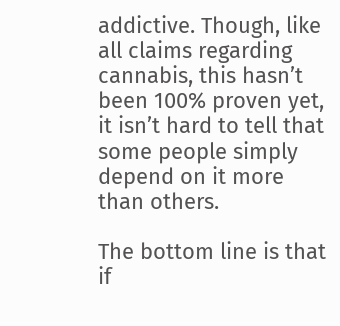addictive. Though, like all claims regarding cannabis, this hasn’t been 100% proven yet, it isn’t hard to tell that some people simply depend on it more than others.

The bottom line is that if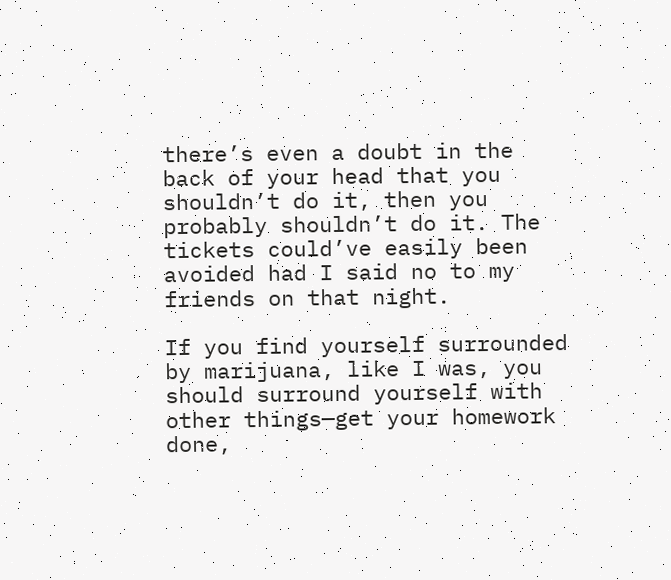there’s even a doubt in the back of your head that you shouldn’t do it, then you probably shouldn’t do it. The tickets could’ve easily been avoided had I said no to my friends on that night.

If you find yourself surrounded by marijuana, like I was, you should surround yourself with other things—get your homework done,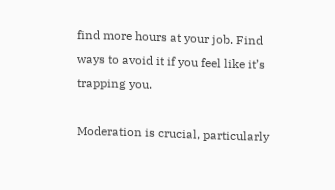find more hours at your job. Find ways to avoid it if you feel like it’s trapping you.

Moderation is crucial, particularly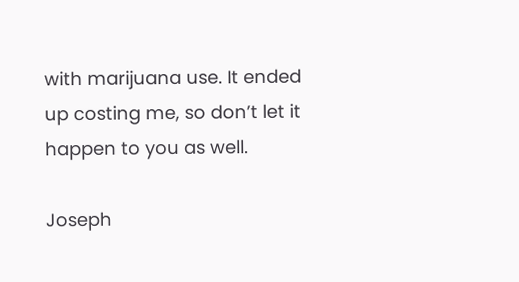with marijuana use. It ended up costing me, so don’t let it happen to you as well.

Joseph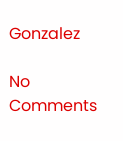Gonzalez

No Comments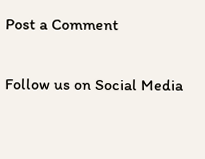Post a Comment

Follow us on Social Media